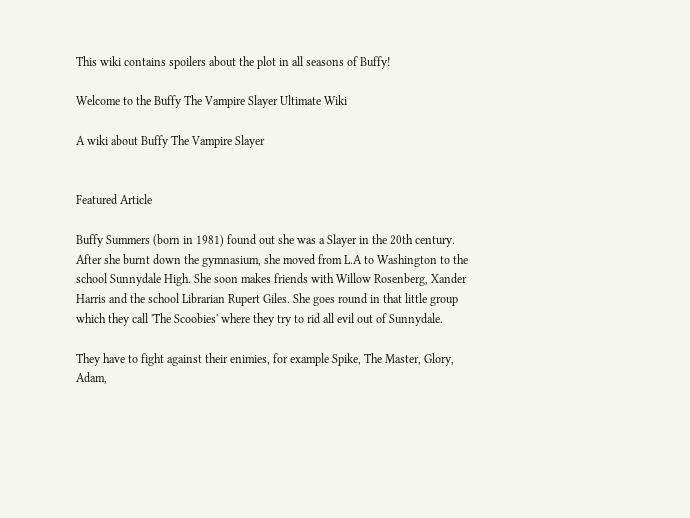This wiki contains spoilers about the plot in all seasons of Buffy!

Welcome to the Buffy The Vampire Slayer Ultimate Wiki

A wiki about Buffy The Vampire Slayer


Featured Article

Buffy Summers (born in 1981) found out she was a Slayer in the 20th century. After she burnt down the gymnasium, she moved from L.A to Washington to the school Sunnydale High. She soon makes friends with Willow Rosenberg, Xander Harris and the school Librarian Rupert Giles. She goes round in that little group which they call 'The Scoobies' where they try to rid all evil out of Sunnydale.

They have to fight against their enimies, for example Spike, The Master, Glory, Adam,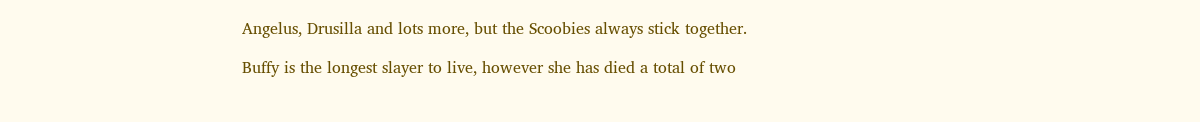Angelus, Drusilla and lots more, but the Scoobies always stick together.

Buffy is the longest slayer to live, however she has died a total of two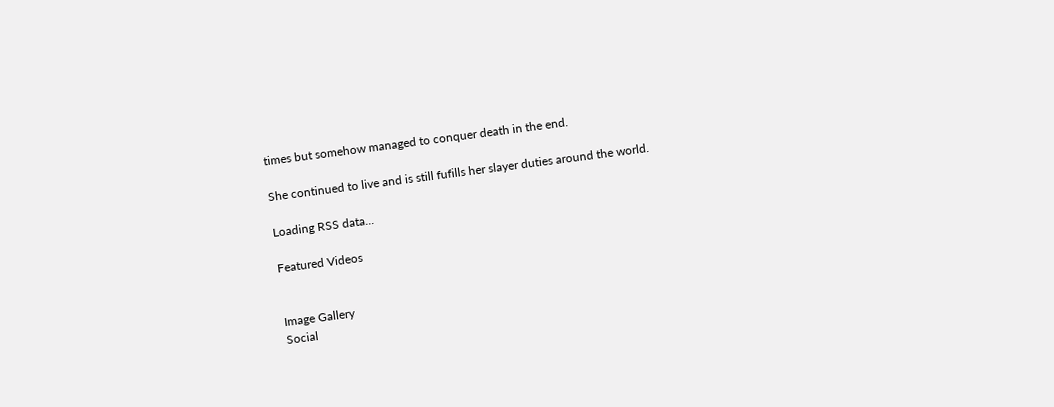times but somehow managed to conquer death in the end.

She continued to live and is still fufills her slayer duties around the world.

Loading RSS data...

Featured Videos


Image Gallery
Social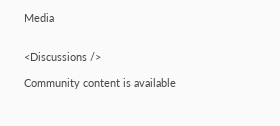Media


<Discussions />

Community content is available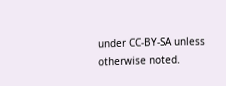under CC-BY-SA unless otherwise noted.